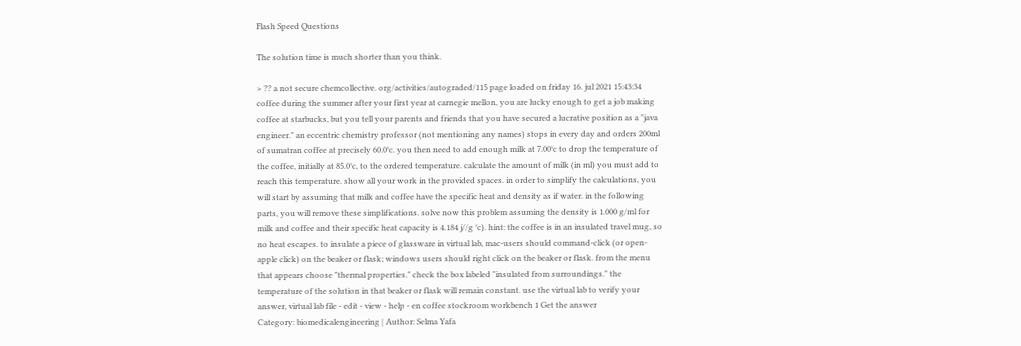Flash Speed Questions

The solution time is much shorter than you think.

> ?? a not secure chemcollective. org/activities/autograded/115 page loaded on friday 16. jul 2021 15:43:34 coffee during the summer after your first year at carnegie mellon, you are lucky enough to get a job making coffee at starbucks, but you tell your parents and friends that you have secured a lucrative position as a "java engineer." an eccentric chemistry professor (not mentioning any names) stops in every day and orders 200ml of sumatran coffee at precisely 60.0°c. you then need to add enough milk at 7.00°c to drop the temperature of the coffee, initially at 85.0°c, to the ordered temperature. calculate the amount of milk (in ml) you must add to reach this temperature. show all your work in the provided spaces. in order to simplify the calculations, you will start by assuming that milk and coffee have the specific heat and density as if water. in the following parts, you will remove these simplifications. solve now this problem assuming the density is 1.000 g/ml for milk and coffee and their specific heat capacity is 4.184 j//g °c). hint: the coffee is in an insulated travel mug, so no heat escapes. to insulate a piece of glassware in virtual lab, mac-users should command-click (or open-apple click) on the beaker or flask; windows users should right click on the beaker or flask. from the menu that appears choose "thermal properties." check the box labeled "insulated from surroundings." the temperature of the solution in that beaker or flask will remain constant. use the virtual lab to verify your answer, virtual lab file - edit - view - help - en coffee stockroom workbench 1 Get the answer
Category: biomedicalengineering | Author: Selma Yafa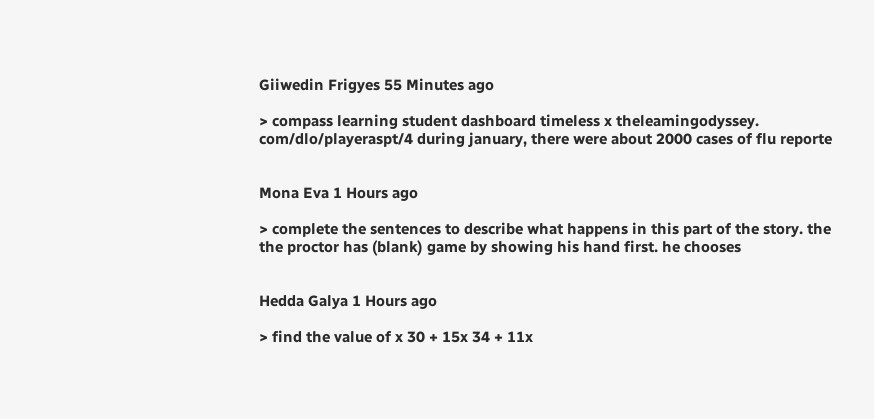Giiwedin Frigyes 55 Minutes ago

> compass learning student dashboard timeless x theleamingodyssey. com/dlo/playeraspt/4 during january, there were about 2000 cases of flu reporte


Mona Eva 1 Hours ago

> complete the sentences to describe what happens in this part of the story. the the proctor has (blank) game by showing his hand first. he chooses


Hedda Galya 1 Hours ago

> find the value of x 30 + 15x 34 + 11x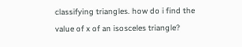classifying triangles. how do i find the value of x of an isosceles triangle?